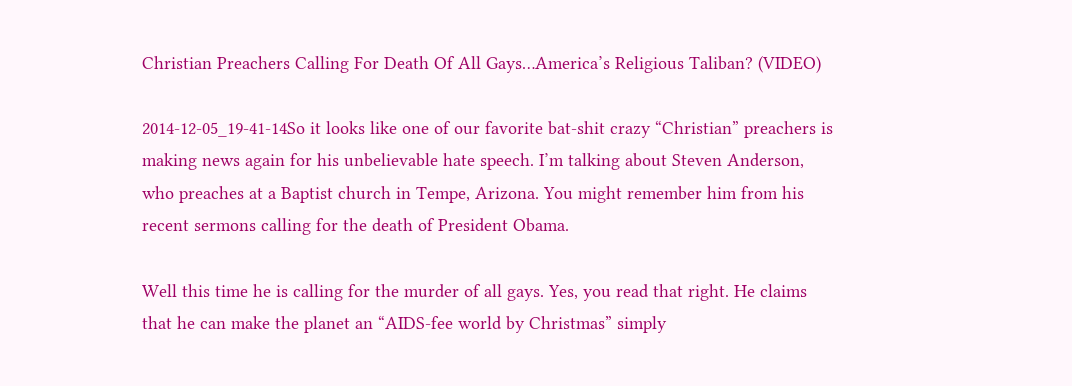Christian Preachers Calling For Death Of All Gays…America’s Religious Taliban? (VIDEO)

2014-12-05_19-41-14So it looks like one of our favorite bat-shit crazy “Christian” preachers is making news again for his unbelievable hate speech. I’m talking about Steven Anderson, who preaches at a Baptist church in Tempe, Arizona. You might remember him from his recent sermons calling for the death of President Obama.

Well this time he is calling for the murder of all gays. Yes, you read that right. He claims that he can make the planet an “AIDS-fee world by Christmas” simply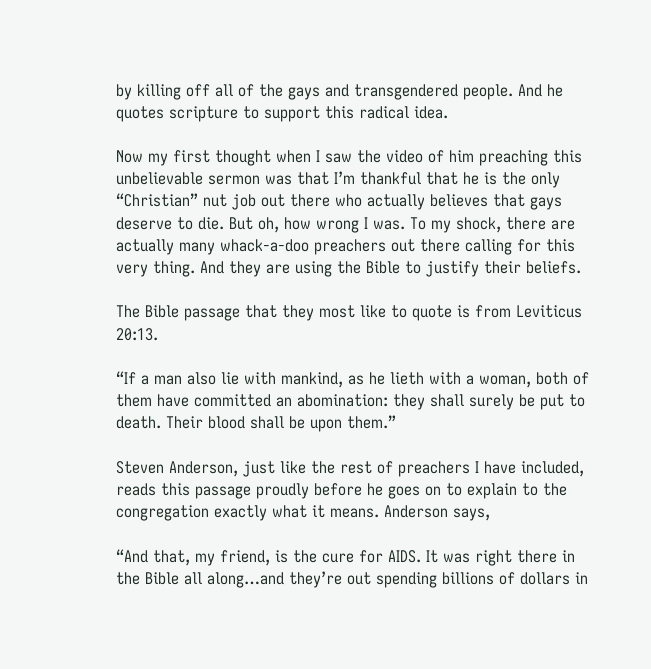by killing off all of the gays and transgendered people. And he quotes scripture to support this radical idea.

Now my first thought when I saw the video of him preaching this unbelievable sermon was that I’m thankful that he is the only “Christian” nut job out there who actually believes that gays deserve to die. But oh, how wrong I was. To my shock, there are actually many whack-a-doo preachers out there calling for this very thing. And they are using the Bible to justify their beliefs.

The Bible passage that they most like to quote is from Leviticus 20:13.

“If a man also lie with mankind, as he lieth with a woman, both of them have committed an abomination: they shall surely be put to death. Their blood shall be upon them.”

Steven Anderson, just like the rest of preachers I have included, reads this passage proudly before he goes on to explain to the congregation exactly what it means. Anderson says,

“And that, my friend, is the cure for AIDS. It was right there in the Bible all along…and they’re out spending billions of dollars in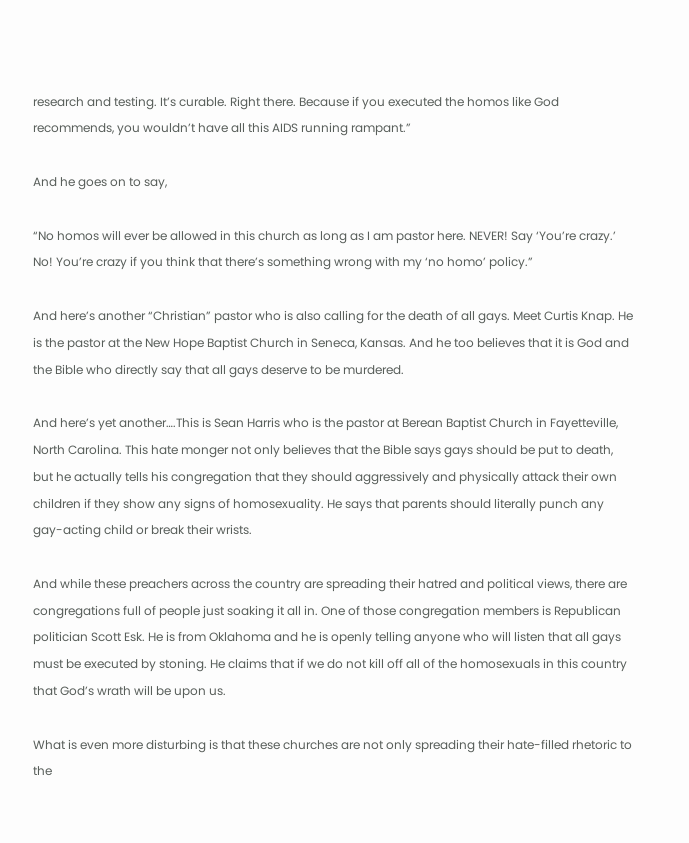research and testing. It’s curable. Right there. Because if you executed the homos like God recommends, you wouldn’t have all this AIDS running rampant.”

And he goes on to say,

“No homos will ever be allowed in this church as long as I am pastor here. NEVER! Say ‘You’re crazy.’ No! You’re crazy if you think that there’s something wrong with my ‘no homo’ policy.”

And here’s another “Christian” pastor who is also calling for the death of all gays. Meet Curtis Knap. He is the pastor at the New Hope Baptist Church in Seneca, Kansas. And he too believes that it is God and the Bible who directly say that all gays deserve to be murdered.

And here’s yet another….This is Sean Harris who is the pastor at Berean Baptist Church in Fayetteville, North Carolina. This hate monger not only believes that the Bible says gays should be put to death, but he actually tells his congregation that they should aggressively and physically attack their own children if they show any signs of homosexuality. He says that parents should literally punch any gay-acting child or break their wrists.

And while these preachers across the country are spreading their hatred and political views, there are congregations full of people just soaking it all in. One of those congregation members is Republican politician Scott Esk. He is from Oklahoma and he is openly telling anyone who will listen that all gays must be executed by stoning. He claims that if we do not kill off all of the homosexuals in this country that God’s wrath will be upon us.

What is even more disturbing is that these churches are not only spreading their hate-filled rhetoric to the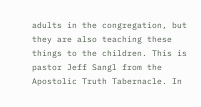adults in the congregation, but they are also teaching these things to the children. This is pastor Jeff Sangl from the Apostolic Truth Tabernacle. In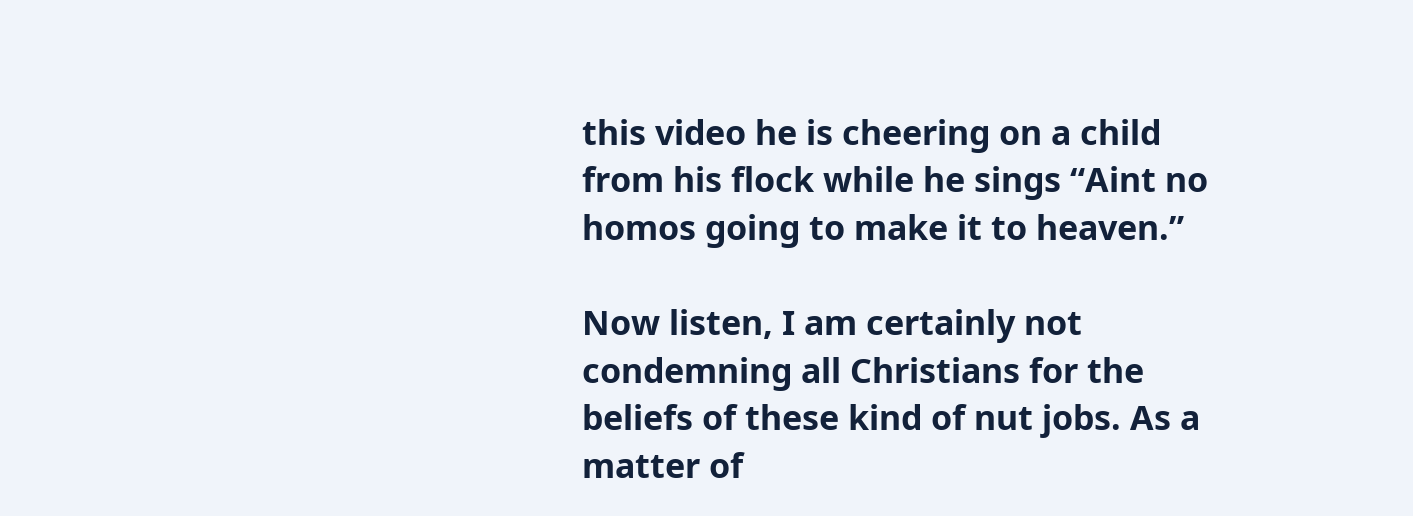this video he is cheering on a child from his flock while he sings “Aint no homos going to make it to heaven.”

Now listen, I am certainly not condemning all Christians for the beliefs of these kind of nut jobs. As a matter of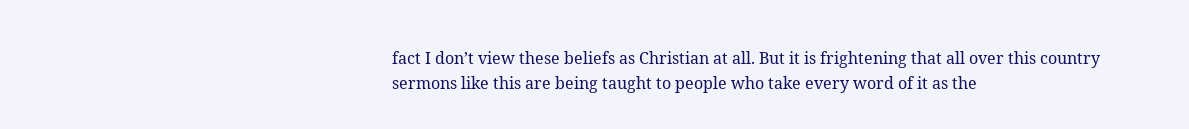fact I don’t view these beliefs as Christian at all. But it is frightening that all over this country sermons like this are being taught to people who take every word of it as the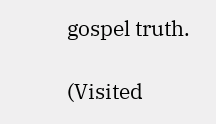gospel truth.

(Visited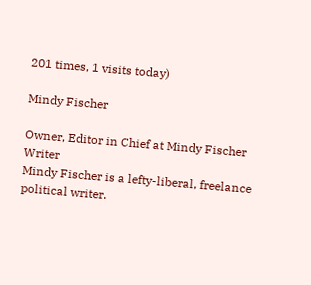201 times, 1 visits today)

Mindy Fischer

Owner, Editor in Chief at Mindy Fischer Writer
Mindy Fischer is a lefty-liberal, freelance political writer.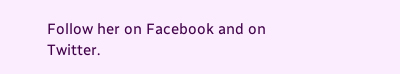Follow her on Facebook and on Twitter.